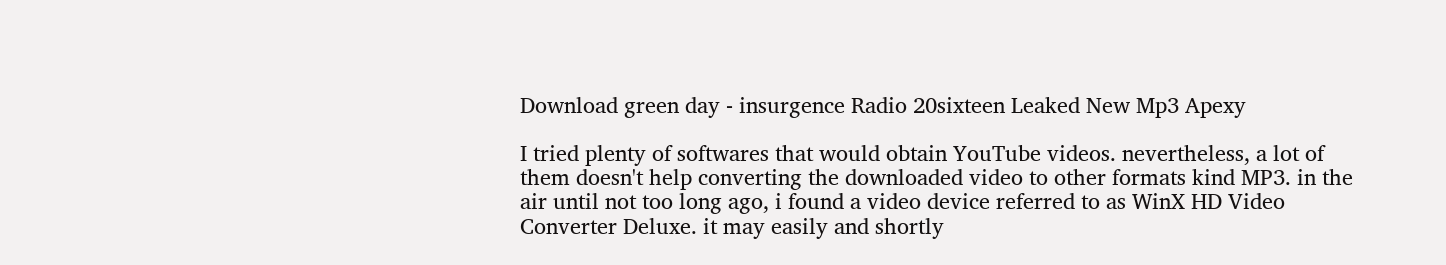Download green day - insurgence Radio 20sixteen Leaked New Mp3 Apexy

I tried plenty of softwares that would obtain YouTube videos. nevertheless, a lot of them doesn't help converting the downloaded video to other formats kind MP3. in the air until not too long ago, i found a video device referred to as WinX HD Video Converter Deluxe. it may easily and shortly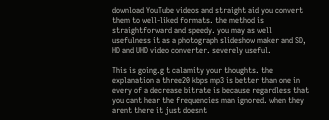download YouTube videos and straight aid you convert them to well-liked formats. the method is straightforward and speedy. you may as well usefulness it as a photograph slideshow maker and SD, HD and UHD video converter. severely useful.

This is going.g t calamity your thoughts. the explanation a three20 kbps mp3 is better than one in every of a decrease bitrate is because regardless that you cant hear the frequencies man ignored. when they arent there it just doesnt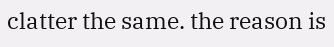clatter the same. the reason is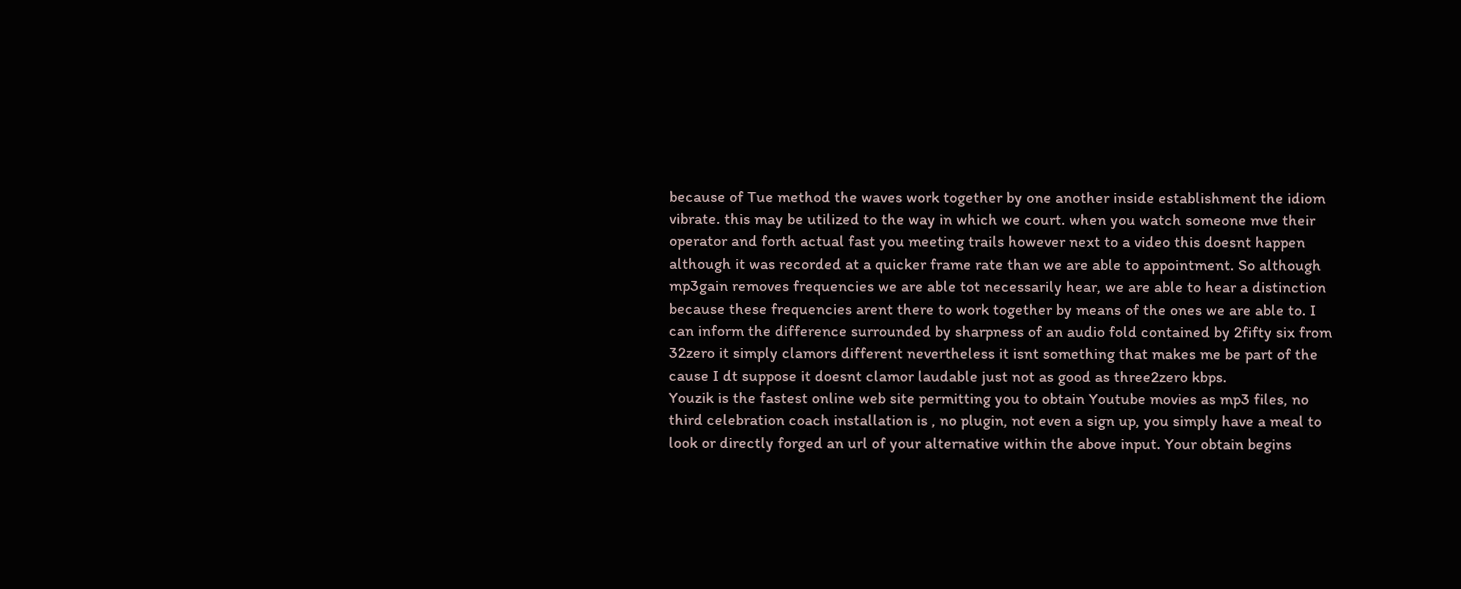because of Tue method the waves work together by one another inside establishment the idiom vibrate. this may be utilized to the way in which we court. when you watch someone mve their operator and forth actual fast you meeting trails however next to a video this doesnt happen although it was recorded at a quicker frame rate than we are able to appointment. So although mp3gain removes frequencies we are able tot necessarily hear, we are able to hear a distinction because these frequencies arent there to work together by means of the ones we are able to. I can inform the difference surrounded by sharpness of an audio fold contained by 2fifty six from 32zero it simply clamors different nevertheless it isnt something that makes me be part of the cause I dt suppose it doesnt clamor laudable just not as good as three2zero kbps.
Youzik is the fastest online web site permitting you to obtain Youtube movies as mp3 files, no third celebration coach installation is , no plugin, not even a sign up, you simply have a meal to look or directly forged an url of your alternative within the above input. Your obtain begins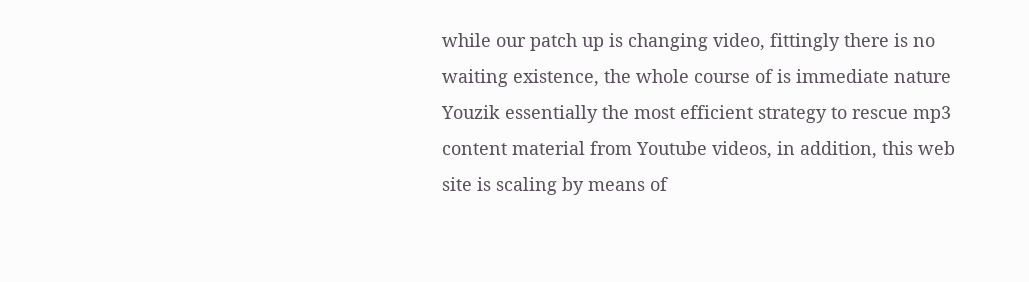while our patch up is changing video, fittingly there is no waiting existence, the whole course of is immediate nature Youzik essentially the most efficient strategy to rescue mp3 content material from Youtube videos, in addition, this web site is scaling by means of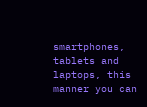smartphones, tablets and laptops, this manner you can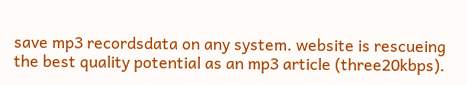save mp3 recordsdata on any system. website is rescueing the best quality potential as an mp3 article (three20kbps).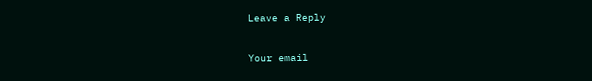Leave a Reply

Your email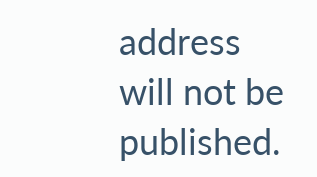address will not be published.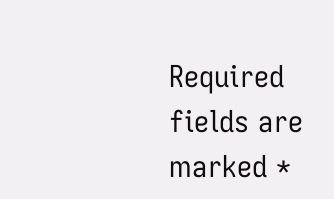Required fields are marked *